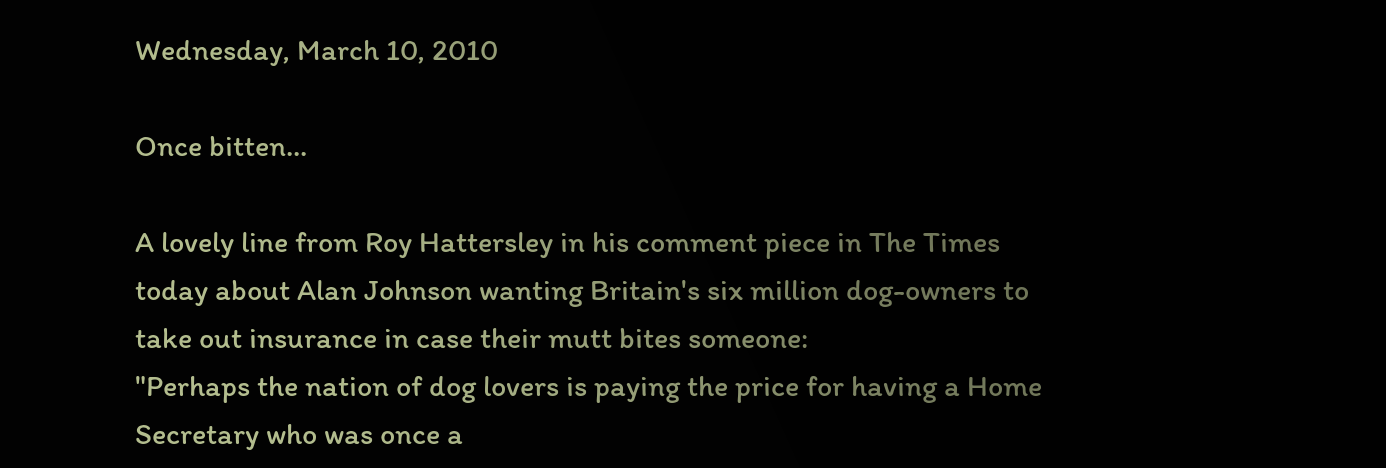Wednesday, March 10, 2010

Once bitten...

A lovely line from Roy Hattersley in his comment piece in The Times today about Alan Johnson wanting Britain's six million dog-owners to take out insurance in case their mutt bites someone:
"Perhaps the nation of dog lovers is paying the price for having a Home Secretary who was once a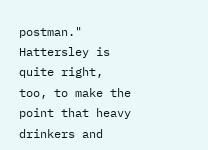postman."
Hattersley is quite right, too, to make the point that heavy drinkers and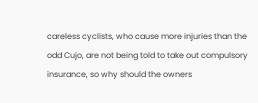careless cyclists, who cause more injuries than the odd Cujo, are not being told to take out compulsory insurance, so why should the owners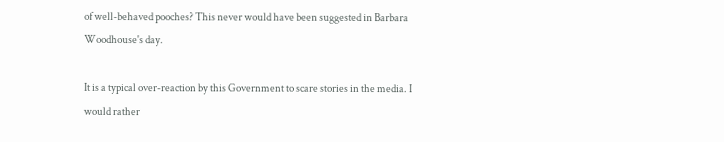of well-behaved pooches? This never would have been suggested in Barbara Woodhouse's day.

It is a typical over-reaction by this Government to scare stories in the media. I would rather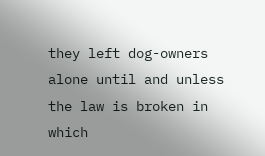they left dog-owners alone until and unless the law is broken in which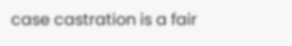case castration is a fair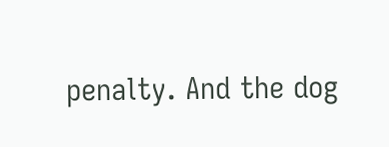penalty. And the dog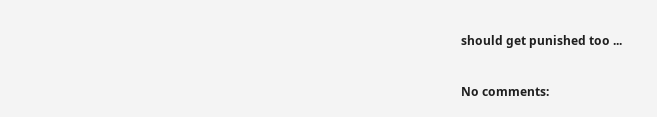should get punished too ...

No comments: